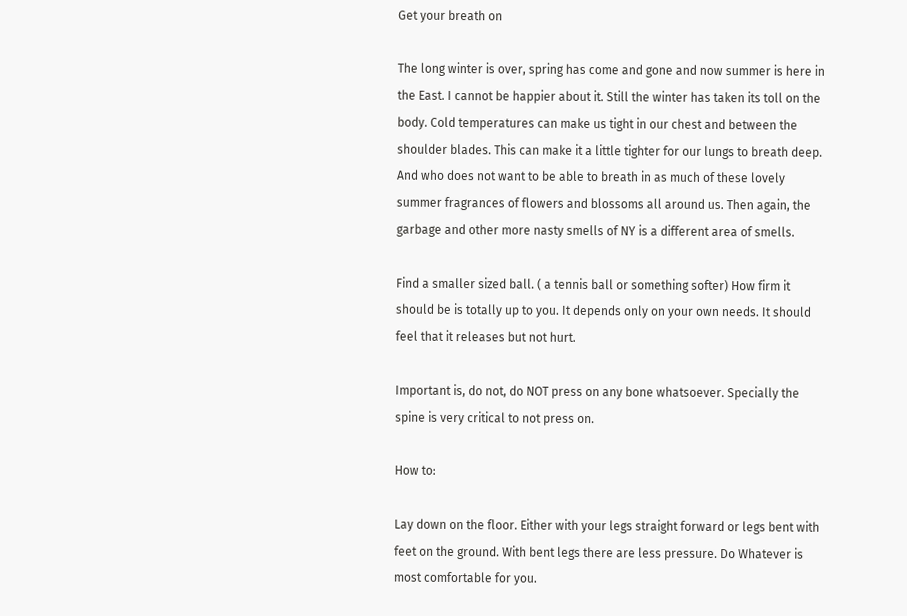Get your breath on

The long winter is over, spring has come and gone and now summer is here in the East. I cannot be happier about it. Still the winter has taken its toll on the body. Cold temperatures can make us tight in our chest and between the shoulder blades. This can make it a little tighter for our lungs to breath deep. And who does not want to be able to breath in as much of these lovely summer fragrances of flowers and blossoms all around us. Then again, the garbage and other more nasty smells of NY is a different area of smells.

Find a smaller sized ball. ( a tennis ball or something softer) How firm it should be is totally up to you. It depends only on your own needs. It should feel that it releases but not hurt.

Important is, do not, do NOT press on any bone whatsoever. Specially the spine is very critical to not press on.

How to:

Lay down on the floor. Either with your legs straight forward or legs bent with feet on the ground. With bent legs there are less pressure. Do Whatever is most comfortable for you.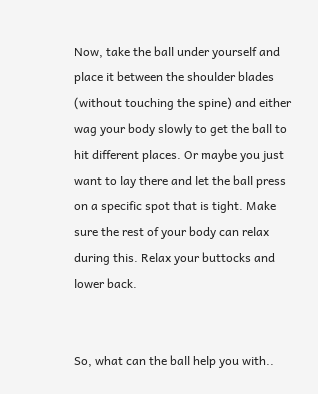Now, take the ball under yourself and place it between the shoulder blades (without touching the spine) and either wag your body slowly to get the ball to hit different places. Or maybe you just want to lay there and let the ball press on a specific spot that is tight. Make sure the rest of your body can relax during this. Relax your buttocks and lower back.


So, what can the ball help you with..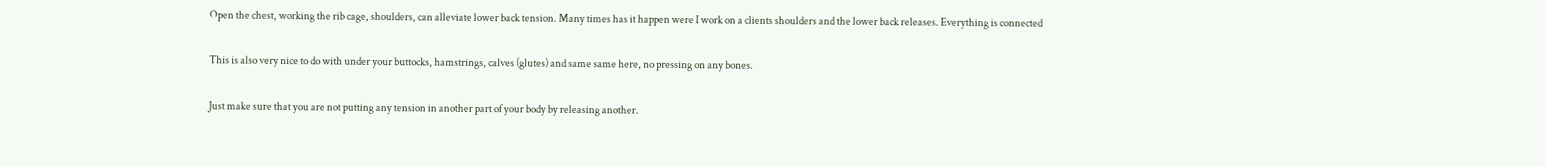Open the chest, working the rib cage, shoulders, can alleviate lower back tension. Many times has it happen were I work on a clients shoulders and the lower back releases. Everything is connected

This is also very nice to do with under your buttocks, hamstrings, calves (glutes) and same same here, no pressing on any bones.

Just make sure that you are not putting any tension in another part of your body by releasing another.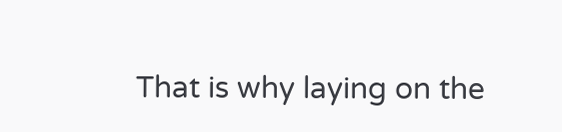That is why laying on the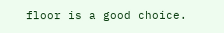floor is a good choice.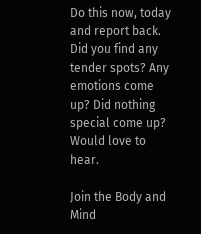Do this now, today and report back. Did you find any tender spots? Any emotions come up? Did nothing special come up? Would love to hear.

Join the Body and Mind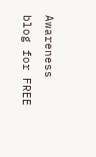Awareness blog for FREE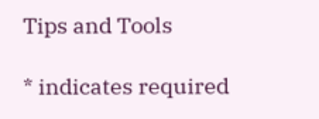Tips and Tools

* indicates required